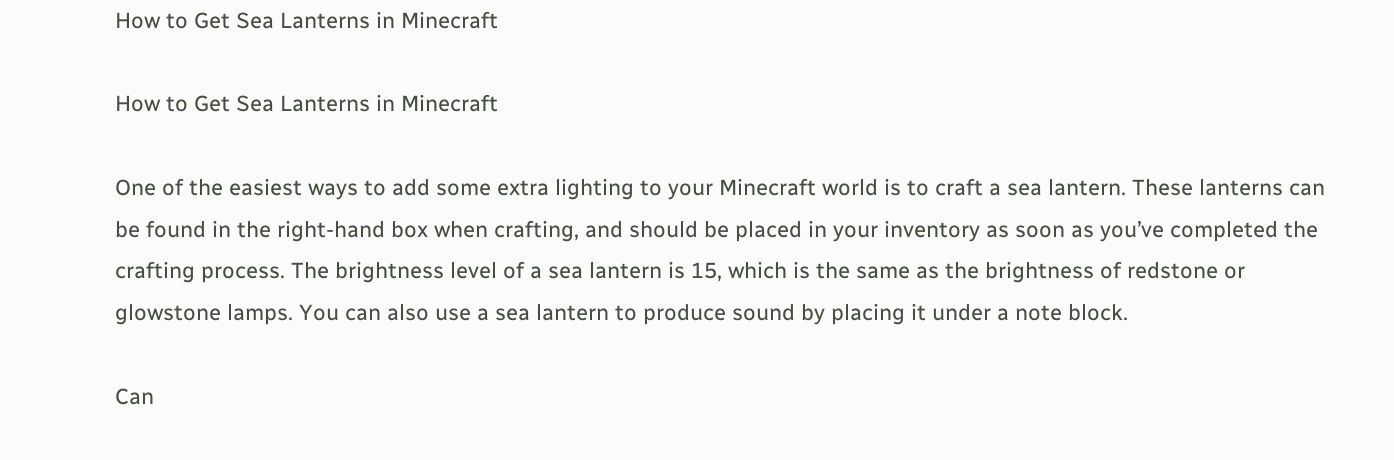How to Get Sea Lanterns in Minecraft

How to Get Sea Lanterns in Minecraft

One of the easiest ways to add some extra lighting to your Minecraft world is to craft a sea lantern. These lanterns can be found in the right-hand box when crafting, and should be placed in your inventory as soon as you’ve completed the crafting process. The brightness level of a sea lantern is 15, which is the same as the brightness of redstone or glowstone lamps. You can also use a sea lantern to produce sound by placing it under a note block.

Can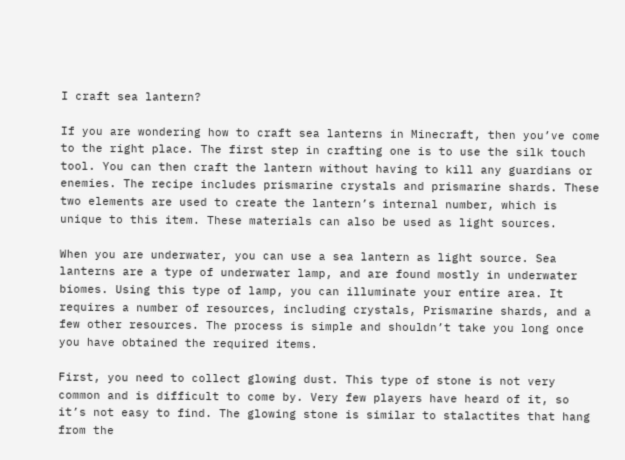I craft sea lantern?

If you are wondering how to craft sea lanterns in Minecraft, then you’ve come to the right place. The first step in crafting one is to use the silk touch tool. You can then craft the lantern without having to kill any guardians or enemies. The recipe includes prismarine crystals and prismarine shards. These two elements are used to create the lantern’s internal number, which is unique to this item. These materials can also be used as light sources.

When you are underwater, you can use a sea lantern as light source. Sea lanterns are a type of underwater lamp, and are found mostly in underwater biomes. Using this type of lamp, you can illuminate your entire area. It requires a number of resources, including crystals, Prismarine shards, and a few other resources. The process is simple and shouldn’t take you long once you have obtained the required items.

First, you need to collect glowing dust. This type of stone is not very common and is difficult to come by. Very few players have heard of it, so it’s not easy to find. The glowing stone is similar to stalactites that hang from the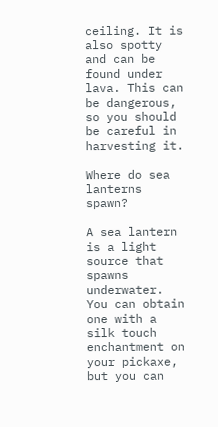ceiling. It is also spotty and can be found under lava. This can be dangerous, so you should be careful in harvesting it.

Where do sea lanterns spawn?

A sea lantern is a light source that spawns underwater. You can obtain one with a silk touch enchantment on your pickaxe, but you can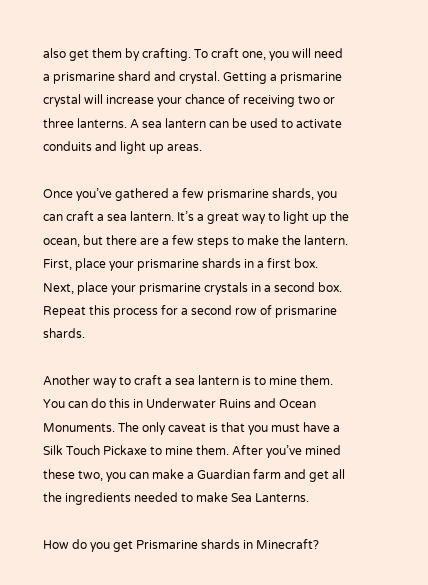also get them by crafting. To craft one, you will need a prismarine shard and crystal. Getting a prismarine crystal will increase your chance of receiving two or three lanterns. A sea lantern can be used to activate conduits and light up areas.

Once you’ve gathered a few prismarine shards, you can craft a sea lantern. It’s a great way to light up the ocean, but there are a few steps to make the lantern. First, place your prismarine shards in a first box. Next, place your prismarine crystals in a second box. Repeat this process for a second row of prismarine shards.

Another way to craft a sea lantern is to mine them. You can do this in Underwater Ruins and Ocean Monuments. The only caveat is that you must have a Silk Touch Pickaxe to mine them. After you’ve mined these two, you can make a Guardian farm and get all the ingredients needed to make Sea Lanterns.

How do you get Prismarine shards in Minecraft?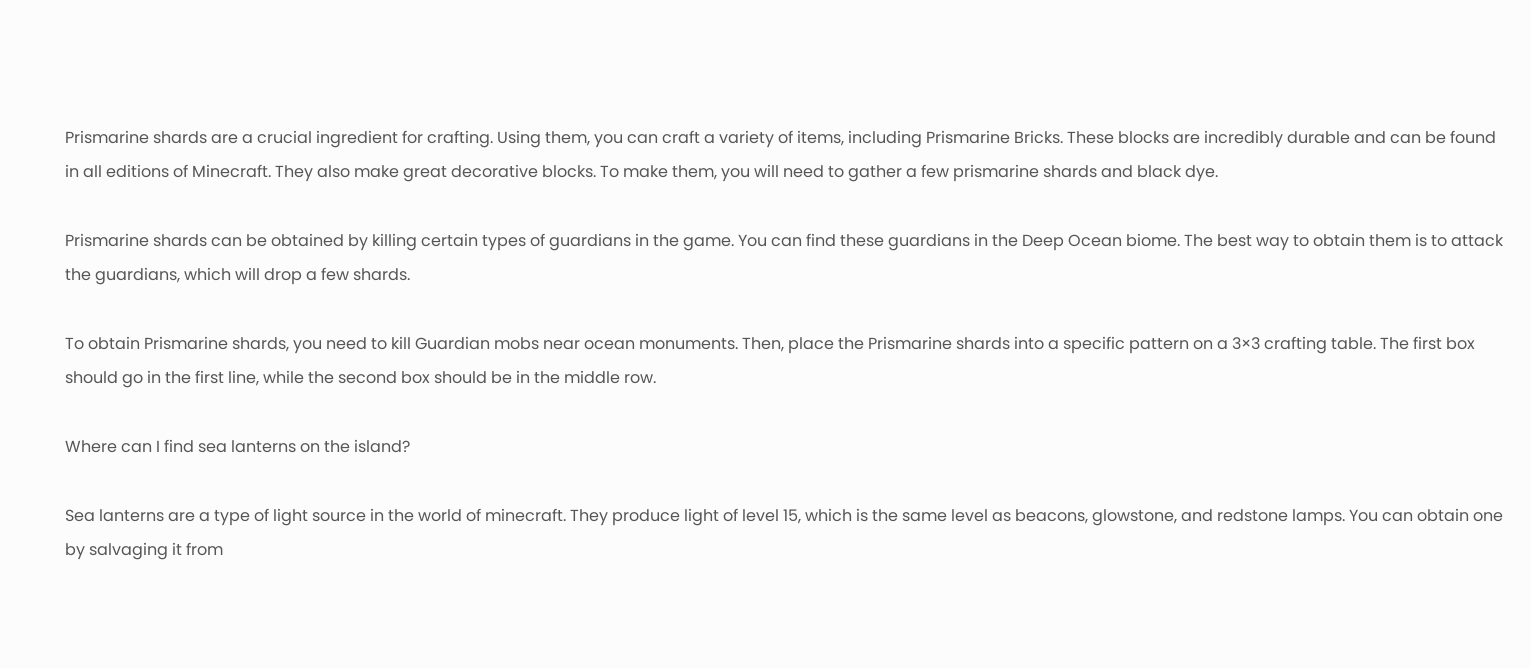Prismarine shards are a crucial ingredient for crafting. Using them, you can craft a variety of items, including Prismarine Bricks. These blocks are incredibly durable and can be found in all editions of Minecraft. They also make great decorative blocks. To make them, you will need to gather a few prismarine shards and black dye.

Prismarine shards can be obtained by killing certain types of guardians in the game. You can find these guardians in the Deep Ocean biome. The best way to obtain them is to attack the guardians, which will drop a few shards.

To obtain Prismarine shards, you need to kill Guardian mobs near ocean monuments. Then, place the Prismarine shards into a specific pattern on a 3×3 crafting table. The first box should go in the first line, while the second box should be in the middle row.

Where can I find sea lanterns on the island?

Sea lanterns are a type of light source in the world of minecraft. They produce light of level 15, which is the same level as beacons, glowstone, and redstone lamps. You can obtain one by salvaging it from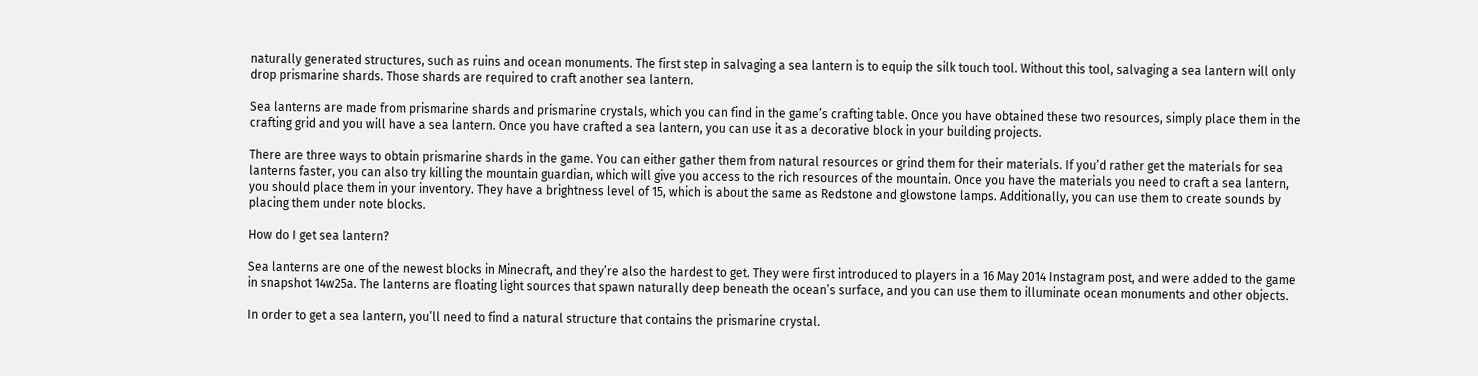naturally generated structures, such as ruins and ocean monuments. The first step in salvaging a sea lantern is to equip the silk touch tool. Without this tool, salvaging a sea lantern will only drop prismarine shards. Those shards are required to craft another sea lantern.

Sea lanterns are made from prismarine shards and prismarine crystals, which you can find in the game’s crafting table. Once you have obtained these two resources, simply place them in the crafting grid and you will have a sea lantern. Once you have crafted a sea lantern, you can use it as a decorative block in your building projects.

There are three ways to obtain prismarine shards in the game. You can either gather them from natural resources or grind them for their materials. If you’d rather get the materials for sea lanterns faster, you can also try killing the mountain guardian, which will give you access to the rich resources of the mountain. Once you have the materials you need to craft a sea lantern, you should place them in your inventory. They have a brightness level of 15, which is about the same as Redstone and glowstone lamps. Additionally, you can use them to create sounds by placing them under note blocks.

How do I get sea lantern?

Sea lanterns are one of the newest blocks in Minecraft, and they’re also the hardest to get. They were first introduced to players in a 16 May 2014 Instagram post, and were added to the game in snapshot 14w25a. The lanterns are floating light sources that spawn naturally deep beneath the ocean’s surface, and you can use them to illuminate ocean monuments and other objects.

In order to get a sea lantern, you’ll need to find a natural structure that contains the prismarine crystal.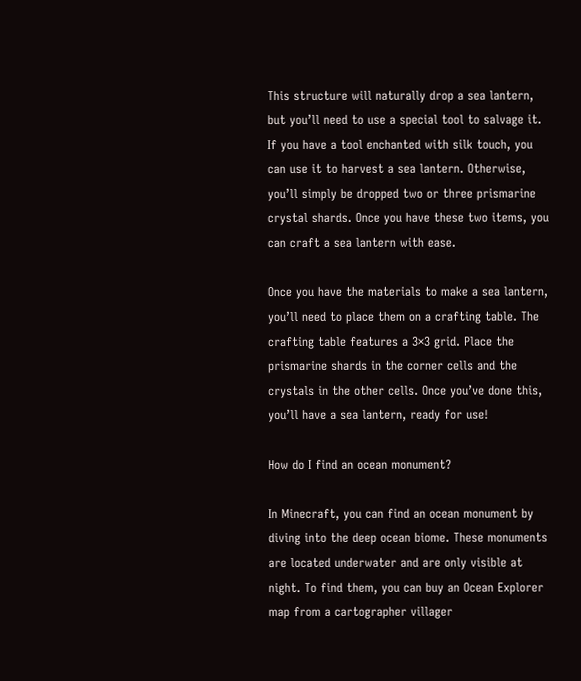This structure will naturally drop a sea lantern, but you’ll need to use a special tool to salvage it. If you have a tool enchanted with silk touch, you can use it to harvest a sea lantern. Otherwise, you’ll simply be dropped two or three prismarine crystal shards. Once you have these two items, you can craft a sea lantern with ease.

Once you have the materials to make a sea lantern, you’ll need to place them on a crafting table. The crafting table features a 3×3 grid. Place the prismarine shards in the corner cells and the crystals in the other cells. Once you’ve done this, you’ll have a sea lantern, ready for use!

How do I find an ocean monument?

In Minecraft, you can find an ocean monument by diving into the deep ocean biome. These monuments are located underwater and are only visible at night. To find them, you can buy an Ocean Explorer map from a cartographer villager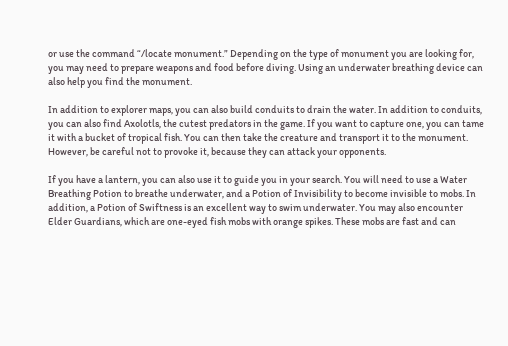or use the command “/locate monument.” Depending on the type of monument you are looking for, you may need to prepare weapons and food before diving. Using an underwater breathing device can also help you find the monument.

In addition to explorer maps, you can also build conduits to drain the water. In addition to conduits, you can also find Axolotls, the cutest predators in the game. If you want to capture one, you can tame it with a bucket of tropical fish. You can then take the creature and transport it to the monument. However, be careful not to provoke it, because they can attack your opponents.

If you have a lantern, you can also use it to guide you in your search. You will need to use a Water Breathing Potion to breathe underwater, and a Potion of Invisibility to become invisible to mobs. In addition, a Potion of Swiftness is an excellent way to swim underwater. You may also encounter Elder Guardians, which are one-eyed fish mobs with orange spikes. These mobs are fast and can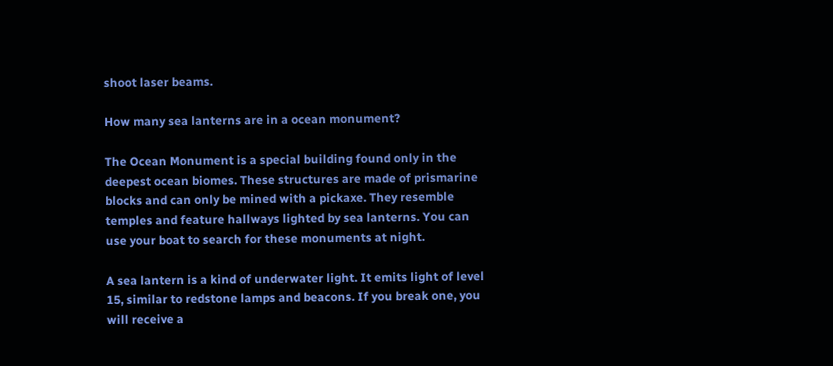shoot laser beams.

How many sea lanterns are in a ocean monument?

The Ocean Monument is a special building found only in the deepest ocean biomes. These structures are made of prismarine blocks and can only be mined with a pickaxe. They resemble temples and feature hallways lighted by sea lanterns. You can use your boat to search for these monuments at night.

A sea lantern is a kind of underwater light. It emits light of level 15, similar to redstone lamps and beacons. If you break one, you will receive a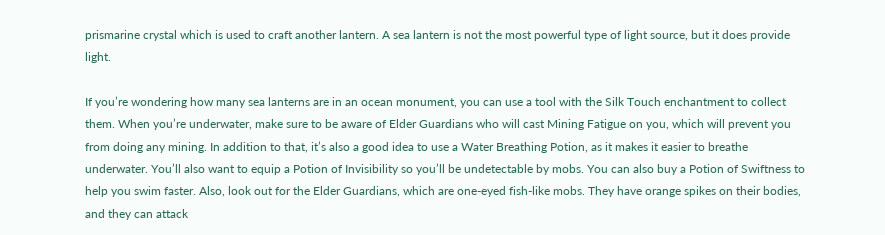prismarine crystal which is used to craft another lantern. A sea lantern is not the most powerful type of light source, but it does provide light.

If you’re wondering how many sea lanterns are in an ocean monument, you can use a tool with the Silk Touch enchantment to collect them. When you’re underwater, make sure to be aware of Elder Guardians who will cast Mining Fatigue on you, which will prevent you from doing any mining. In addition to that, it’s also a good idea to use a Water Breathing Potion, as it makes it easier to breathe underwater. You’ll also want to equip a Potion of Invisibility so you’ll be undetectable by mobs. You can also buy a Potion of Swiftness to help you swim faster. Also, look out for the Elder Guardians, which are one-eyed fish-like mobs. They have orange spikes on their bodies, and they can attack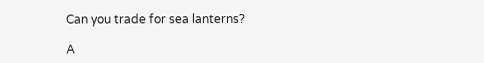Can you trade for sea lanterns?

A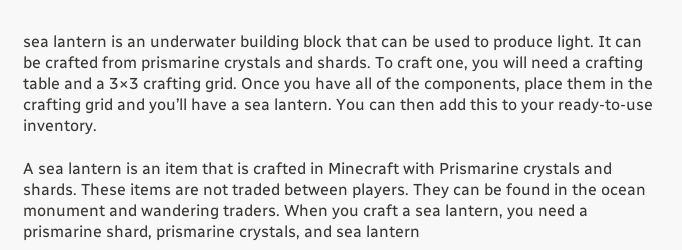sea lantern is an underwater building block that can be used to produce light. It can be crafted from prismarine crystals and shards. To craft one, you will need a crafting table and a 3×3 crafting grid. Once you have all of the components, place them in the crafting grid and you’ll have a sea lantern. You can then add this to your ready-to-use inventory.

A sea lantern is an item that is crafted in Minecraft with Prismarine crystals and shards. These items are not traded between players. They can be found in the ocean monument and wandering traders. When you craft a sea lantern, you need a prismarine shard, prismarine crystals, and sea lantern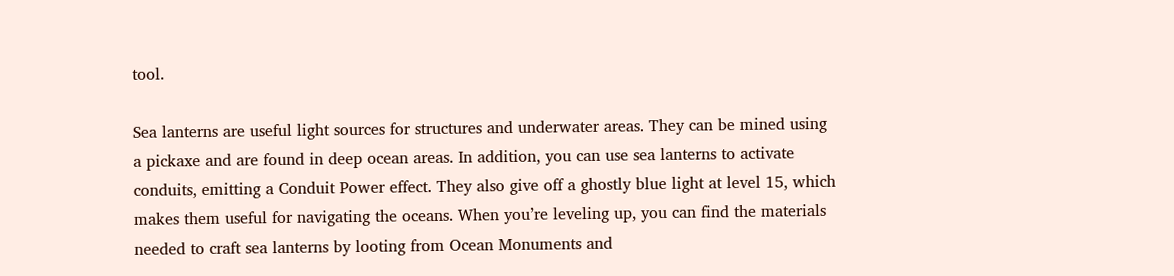tool.

Sea lanterns are useful light sources for structures and underwater areas. They can be mined using a pickaxe and are found in deep ocean areas. In addition, you can use sea lanterns to activate conduits, emitting a Conduit Power effect. They also give off a ghostly blue light at level 15, which makes them useful for navigating the oceans. When you’re leveling up, you can find the materials needed to craft sea lanterns by looting from Ocean Monuments and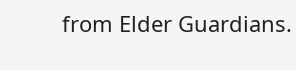from Elder Guardians.